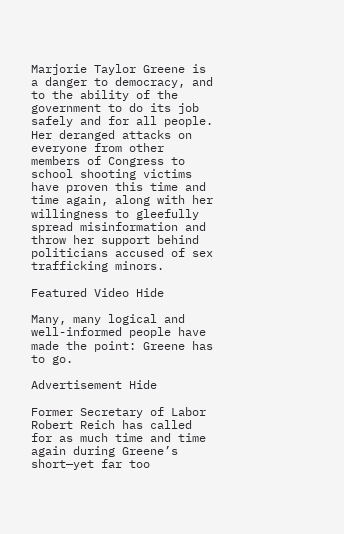Marjorie Taylor Greene is a danger to democracy, and to the ability of the government to do its job safely and for all people. Her deranged attacks on everyone from other members of Congress to school shooting victims have proven this time and time again, along with her willingness to gleefully spread misinformation and throw her support behind politicians accused of sex trafficking minors.

Featured Video Hide

Many, many logical and well-informed people have made the point: Greene has to go.

Advertisement Hide

Former Secretary of Labor Robert Reich has called for as much time and time again during Greene’s short—yet far too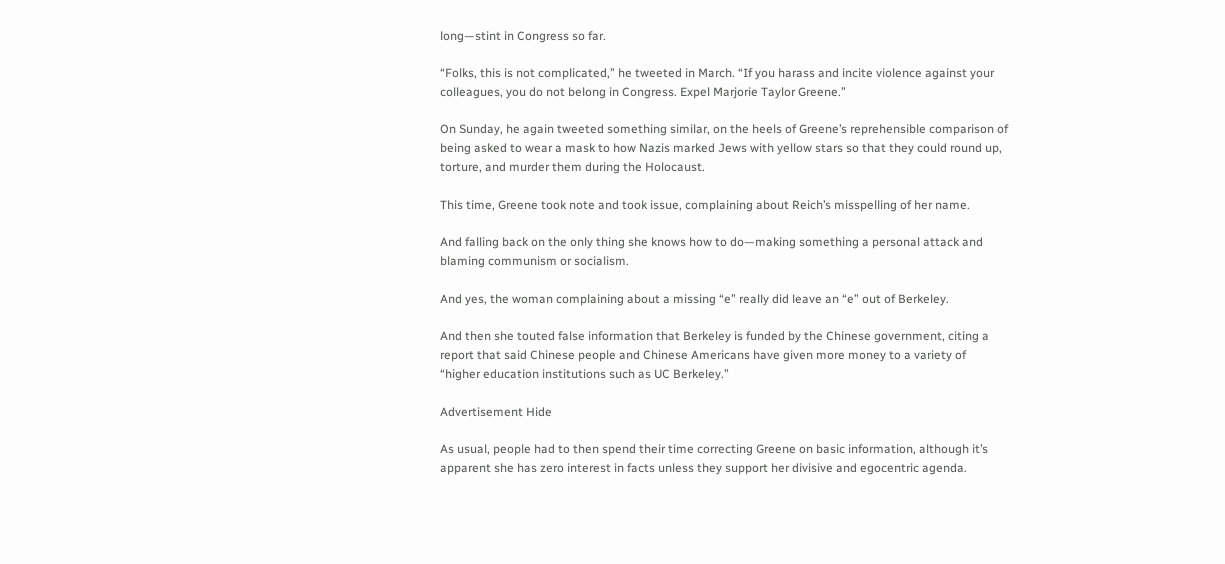long—stint in Congress so far.

“Folks, this is not complicated,” he tweeted in March. “If you harass and incite violence against your colleagues, you do not belong in Congress. Expel Marjorie Taylor Greene.”

On Sunday, he again tweeted something similar, on the heels of Greene’s reprehensible comparison of being asked to wear a mask to how Nazis marked Jews with yellow stars so that they could round up, torture, and murder them during the Holocaust.

This time, Greene took note and took issue, complaining about Reich’s misspelling of her name.

And falling back on the only thing she knows how to do—making something a personal attack and blaming communism or socialism.

And yes, the woman complaining about a missing “e” really did leave an “e” out of Berkeley.

And then she touted false information that Berkeley is funded by the Chinese government, citing a report that said Chinese people and Chinese Americans have given more money to a variety of “higher education institutions such as UC Berkeley.”

Advertisement Hide

As usual, people had to then spend their time correcting Greene on basic information, although it’s apparent she has zero interest in facts unless they support her divisive and egocentric agenda.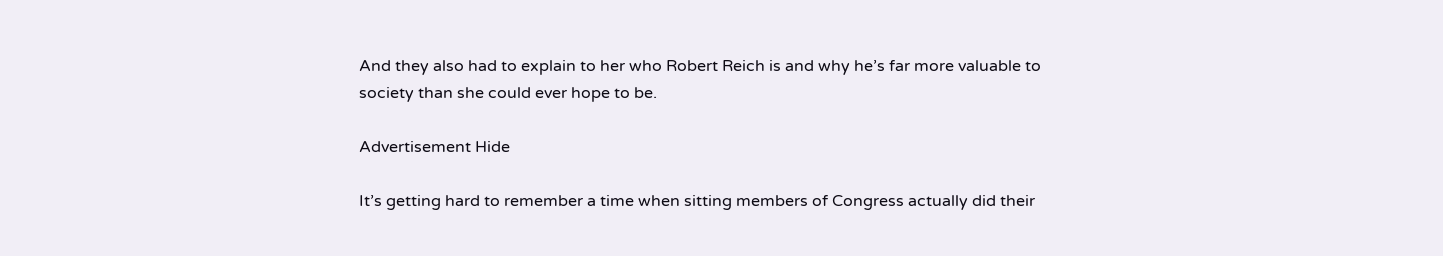And they also had to explain to her who Robert Reich is and why he’s far more valuable to society than she could ever hope to be.

Advertisement Hide

It’s getting hard to remember a time when sitting members of Congress actually did their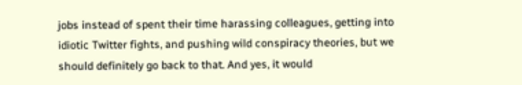jobs instead of spent their time harassing colleagues, getting into idiotic Twitter fights, and pushing wild conspiracy theories, but we should definitely go back to that. And yes, it would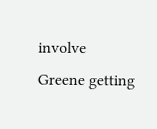involve Greene getting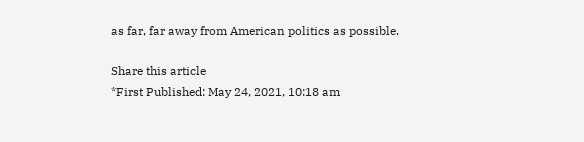as far, far away from American politics as possible.

Share this article
*First Published: May 24, 2021, 10:18 am